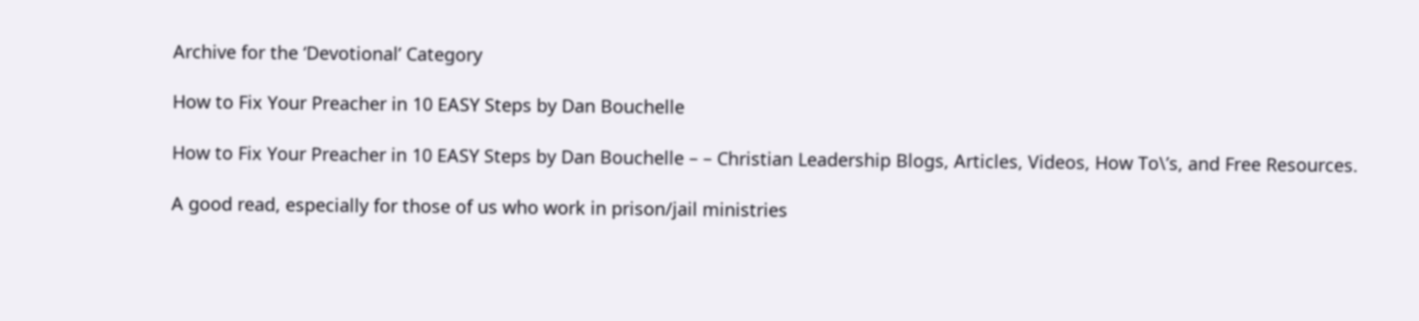Archive for the ‘Devotional’ Category

How to Fix Your Preacher in 10 EASY Steps by Dan Bouchelle

How to Fix Your Preacher in 10 EASY Steps by Dan Bouchelle – – Christian Leadership Blogs, Articles, Videos, How To\’s, and Free Resources.

A good read, especially for those of us who work in prison/jail ministries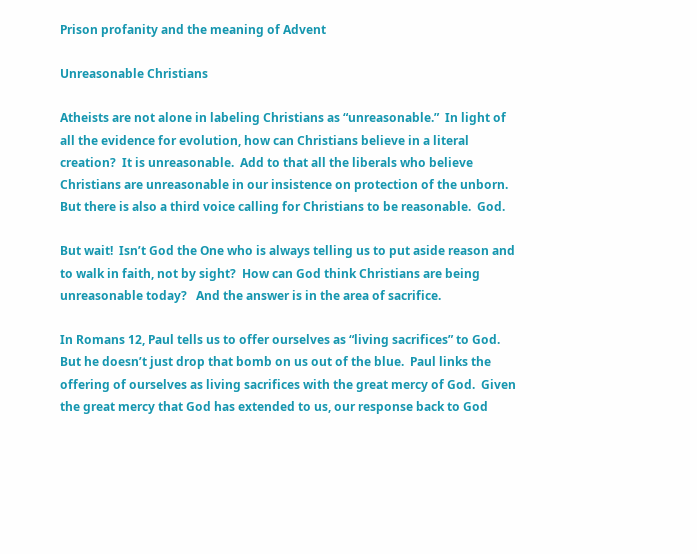Prison profanity and the meaning of Advent

Unreasonable Christians

Atheists are not alone in labeling Christians as “unreasonable.”  In light of all the evidence for evolution, how can Christians believe in a literal creation?  It is unreasonable.  Add to that all the liberals who believe Christians are unreasonable in our insistence on protection of the unborn.  But there is also a third voice calling for Christians to be reasonable.  God.

But wait!  Isn’t God the One who is always telling us to put aside reason and to walk in faith, not by sight?  How can God think Christians are being unreasonable today?   And the answer is in the area of sacrifice.

In Romans 12, Paul tells us to offer ourselves as “living sacrifices” to God.  But he doesn’t just drop that bomb on us out of the blue.  Paul links the offering of ourselves as living sacrifices with the great mercy of God.  Given the great mercy that God has extended to us, our response back to God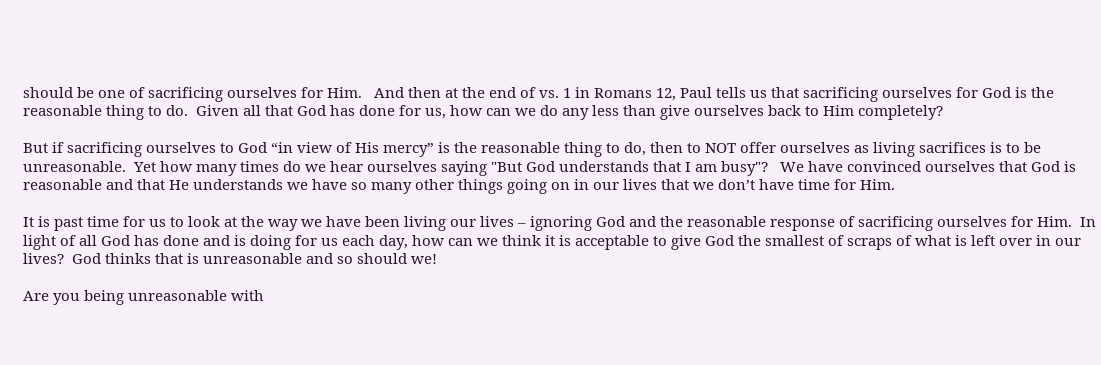should be one of sacrificing ourselves for Him.   And then at the end of vs. 1 in Romans 12, Paul tells us that sacrificing ourselves for God is the reasonable thing to do.  Given all that God has done for us, how can we do any less than give ourselves back to Him completely?

But if sacrificing ourselves to God “in view of His mercy” is the reasonable thing to do, then to NOT offer ourselves as living sacrifices is to be unreasonable.  Yet how many times do we hear ourselves saying "But God understands that I am busy"?   We have convinced ourselves that God is reasonable and that He understands we have so many other things going on in our lives that we don’t have time for Him.

It is past time for us to look at the way we have been living our lives – ignoring God and the reasonable response of sacrificing ourselves for Him.  In light of all God has done and is doing for us each day, how can we think it is acceptable to give God the smallest of scraps of what is left over in our lives?  God thinks that is unreasonable and so should we!

Are you being unreasonable with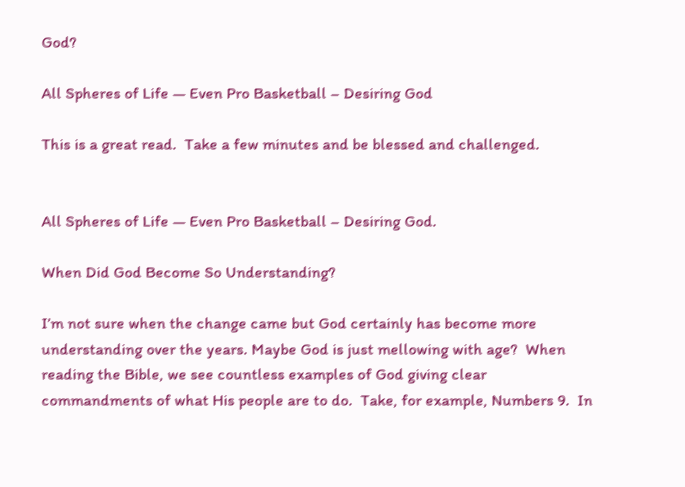God?

All Spheres of Life — Even Pro Basketball – Desiring God

This is a great read.  Take a few minutes and be blessed and challenged.


All Spheres of Life — Even Pro Basketball – Desiring God.

When Did God Become So Understanding?

I’m not sure when the change came but God certainly has become more understanding over the years. Maybe God is just mellowing with age?  When reading the Bible, we see countless examples of God giving clear commandments of what His people are to do.  Take, for example, Numbers 9.  In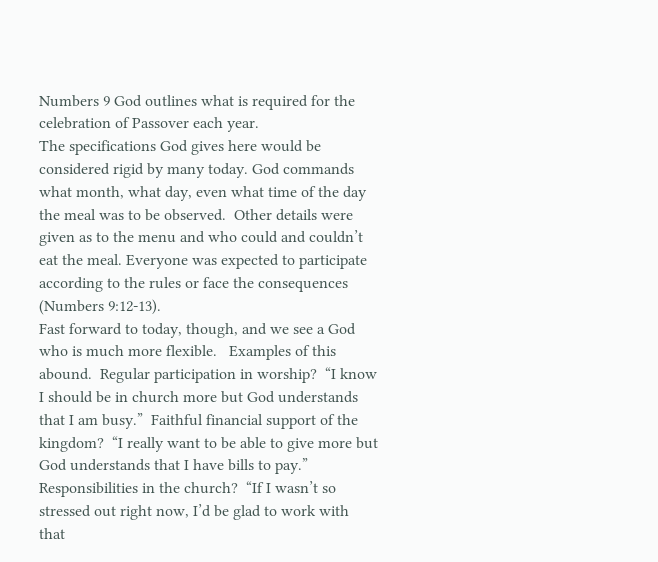Numbers 9 God outlines what is required for the celebration of Passover each year.
The specifications God gives here would be considered rigid by many today. God commands what month, what day, even what time of the day the meal was to be observed.  Other details were given as to the menu and who could and couldn’t eat the meal. Everyone was expected to participate according to the rules or face the consequences (Numbers 9:12-13).
Fast forward to today, though, and we see a God who is much more flexible.   Examples of this abound.  Regular participation in worship?  “I know I should be in church more but God understands that I am busy.”  Faithful financial support of the kingdom?  “I really want to be able to give more but God understands that I have bills to pay.”   Responsibilities in the church?  “If I wasn’t so stressed out right now, I’d be glad to work with that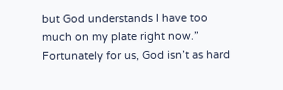but God understands I have too much on my plate right now.”
Fortunately for us, God isn’t as hard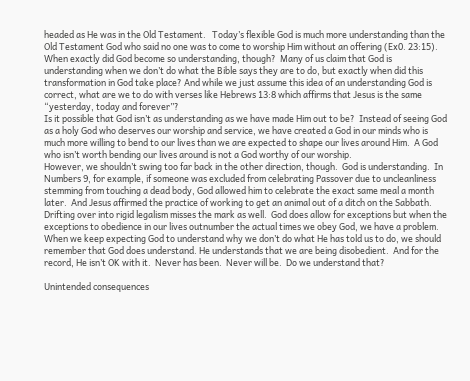headed as He was in the Old Testament.   Today’s flexible God is much more understanding than the Old Testament God who said no one was to come to worship Him without an offering (Ex0. 23:15).
When exactly did God become so understanding, though?  Many of us claim that God is understanding when we don’t do what the Bible says they are to do, but exactly when did this transformation in God take place? And while we just assume this idea of an understanding God is correct, what are we to do with verses like Hebrews 13:8 which affirms that Jesus is the same “yesterday, today and forever”?
Is it possible that God isn’t as understanding as we have made Him out to be?  Instead of seeing God as a holy God who deserves our worship and service, we have created a God in our minds who is much more willing to bend to our lives than we are expected to shape our lives around Him.  A God who isn’t worth bending our lives around is not a God worthy of our worship.
However, we shouldn’t swing too far back in the other direction, though.  God is understanding.  In Numbers 9, for example, if someone was excluded from celebrating Passover due to uncleanliness stemming from touching a dead body, God allowed him to celebrate the exact same meal a month later.  And Jesus affirmed the practice of working to get an animal out of a ditch on the Sabbath.  Drifting over into rigid legalism misses the mark as well.  God does allow for exceptions but when the exceptions to obedience in our lives outnumber the actual times we obey God, we have a problem.  When we keep expecting God to understand why we don’t do what He has told us to do, we should remember that God does understand. He understands that we are being disobedient.  And for the record, He isn’t OK with it.  Never has been.  Never will be.  Do we understand that?

Unintended consequences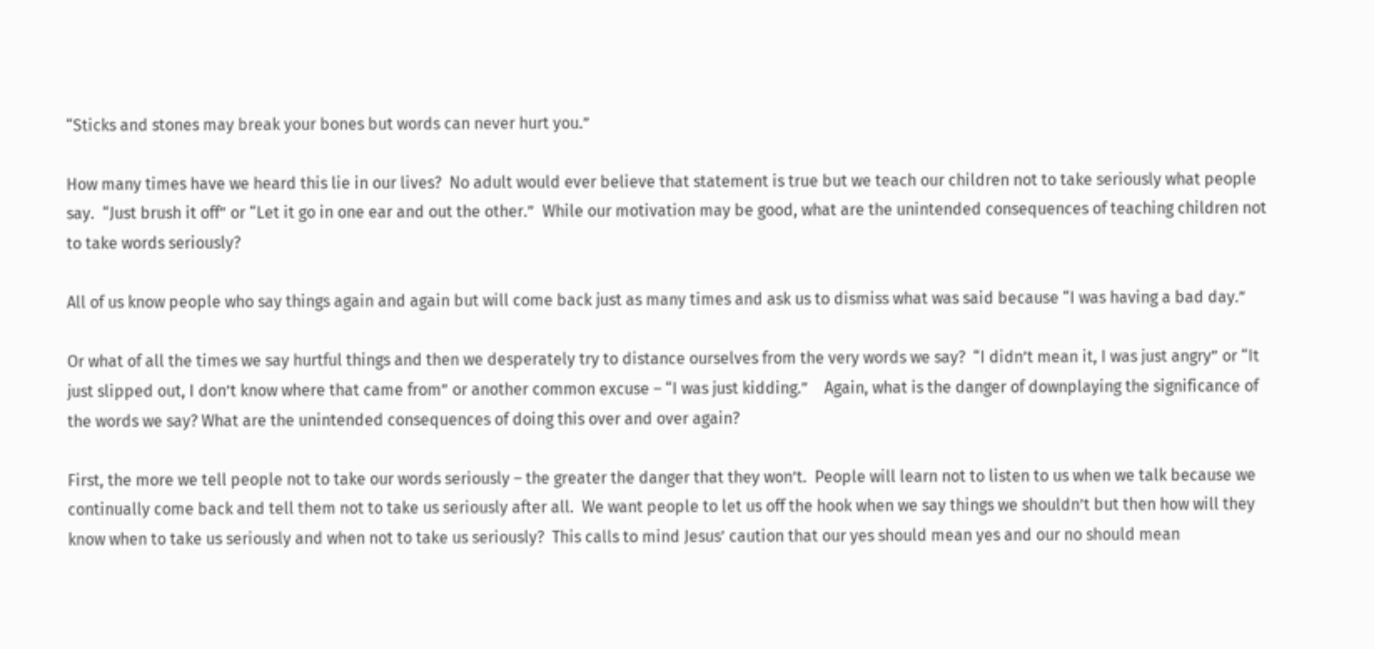“Sticks and stones may break your bones but words can never hurt you.”

How many times have we heard this lie in our lives?  No adult would ever believe that statement is true but we teach our children not to take seriously what people say.  “Just brush it off” or “Let it go in one ear and out the other.”  While our motivation may be good, what are the unintended consequences of teaching children not to take words seriously?

All of us know people who say things again and again but will come back just as many times and ask us to dismiss what was said because “I was having a bad day.”

Or what of all the times we say hurtful things and then we desperately try to distance ourselves from the very words we say?  “I didn’t mean it, I was just angry” or “It just slipped out, I don’t know where that came from” or another common excuse – “I was just kidding.”    Again, what is the danger of downplaying the significance of the words we say? What are the unintended consequences of doing this over and over again?

First, the more we tell people not to take our words seriously – the greater the danger that they won’t.  People will learn not to listen to us when we talk because we continually come back and tell them not to take us seriously after all.  We want people to let us off the hook when we say things we shouldn’t but then how will they know when to take us seriously and when not to take us seriously?  This calls to mind Jesus’ caution that our yes should mean yes and our no should mean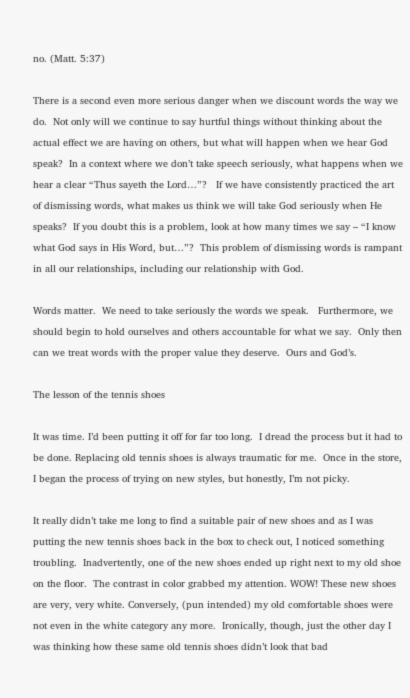no. (Matt. 5:37)

There is a second even more serious danger when we discount words the way we do.  Not only will we continue to say hurtful things without thinking about the actual effect we are having on others, but what will happen when we hear God speak?  In a context where we don’t take speech seriously, what happens when we hear a clear “Thus sayeth the Lord…”?   If we have consistently practiced the art of dismissing words, what makes us think we will take God seriously when He speaks?  If you doubt this is a problem, look at how many times we say – “I know what God says in His Word, but…”?  This problem of dismissing words is rampant in all our relationships, including our relationship with God.

Words matter.  We need to take seriously the words we speak.   Furthermore, we should begin to hold ourselves and others accountable for what we say.  Only then can we treat words with the proper value they deserve.  Ours and God’s.

The lesson of the tennis shoes

It was time. I’d been putting it off for far too long.  I dread the process but it had to be done. Replacing old tennis shoes is always traumatic for me.  Once in the store, I began the process of trying on new styles, but honestly, I’m not picky.

It really didn’t take me long to find a suitable pair of new shoes and as I was putting the new tennis shoes back in the box to check out, I noticed something troubling.  Inadvertently, one of the new shoes ended up right next to my old shoe on the floor.  The contrast in color grabbed my attention. WOW! These new shoes are very, very white. Conversely, (pun intended) my old comfortable shoes were not even in the white category any more.  Ironically, though, just the other day I was thinking how these same old tennis shoes didn’t look that bad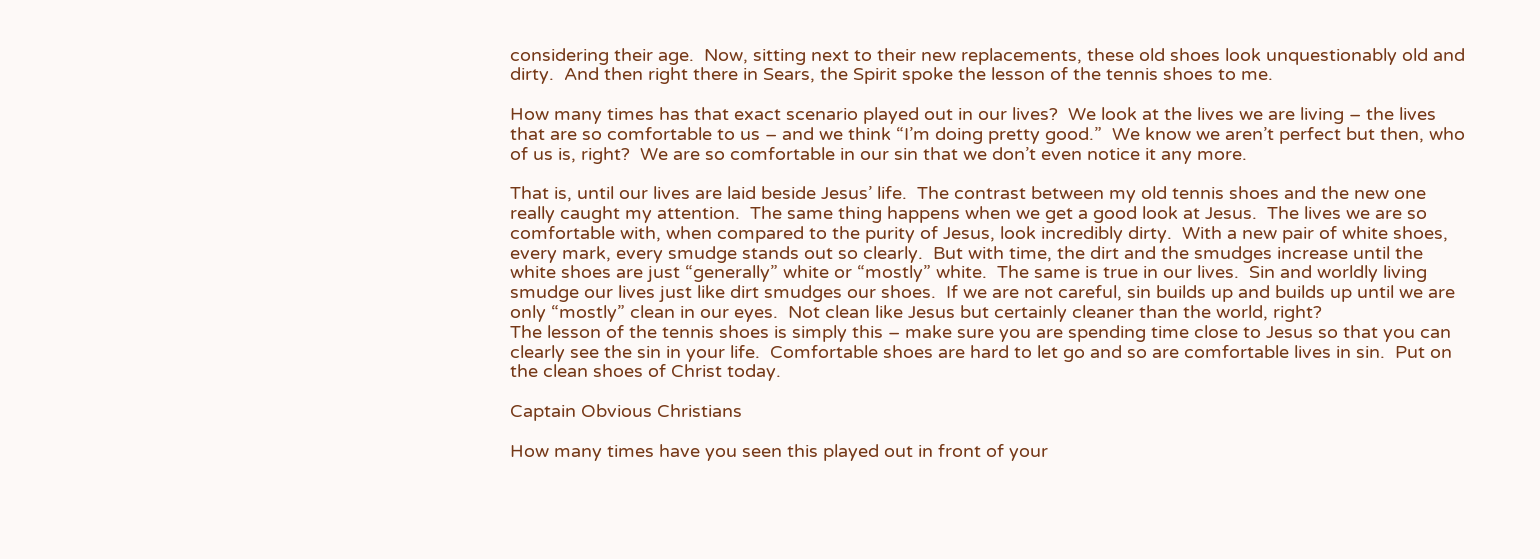considering their age.  Now, sitting next to their new replacements, these old shoes look unquestionably old and dirty.  And then right there in Sears, the Spirit spoke the lesson of the tennis shoes to me.

How many times has that exact scenario played out in our lives?  We look at the lives we are living – the lives that are so comfortable to us – and we think “I’m doing pretty good.”  We know we aren’t perfect but then, who of us is, right?  We are so comfortable in our sin that we don’t even notice it any more.

That is, until our lives are laid beside Jesus’ life.  The contrast between my old tennis shoes and the new one really caught my attention.  The same thing happens when we get a good look at Jesus.  The lives we are so comfortable with, when compared to the purity of Jesus, look incredibly dirty.  With a new pair of white shoes, every mark, every smudge stands out so clearly.  But with time, the dirt and the smudges increase until the white shoes are just “generally” white or “mostly” white.  The same is true in our lives.  Sin and worldly living smudge our lives just like dirt smudges our shoes.  If we are not careful, sin builds up and builds up until we are only “mostly” clean in our eyes.  Not clean like Jesus but certainly cleaner than the world, right?
The lesson of the tennis shoes is simply this – make sure you are spending time close to Jesus so that you can clearly see the sin in your life.  Comfortable shoes are hard to let go and so are comfortable lives in sin.  Put on the clean shoes of Christ today.

Captain Obvious Christians

How many times have you seen this played out in front of your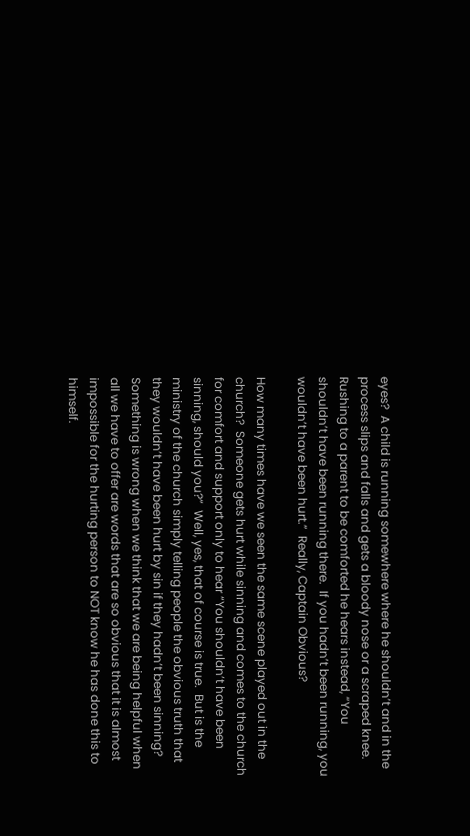eyes?  A child is running somewhere where he shouldn’t and in the process slips and falls and gets a bloody nose or a scraped knee.  Rushing to a parent to be comforted he hears instead, “You shouldn’t have been running there.  If you hadn’t been running, you wouldn’t have been hurt.”  Really, Captain Obvious?

How many times have we seen the same scene played out in the church?  Someone gets hurt while sinning and comes to the church for comfort and support only to hear “You shouldn’t have been sinning, should you?”  Well, yes, that of course is true.  But is the ministry of the church simply telling people the obvious truth that they wouldn’t have been hurt by sin if they hadn’t been sinning?  Something is wrong when we think that we are being helpful when all we have to offer are words that are so obvious that it is almost impossible for the hurting person to NOT know he has done this to himself.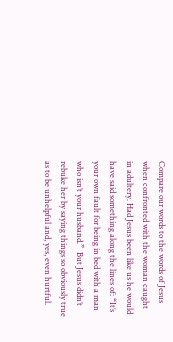Compare our words to the words of Jesus when confronted with the woman caught in adultery. Had Jesus been like us he would have said something along the lines of: “It’s your own fault for being in bed with a man who isn’t your husband.”  But Jesus didn’t rebuke her by saying things so obviously true as to be unhelpful and, yes, even hurtful.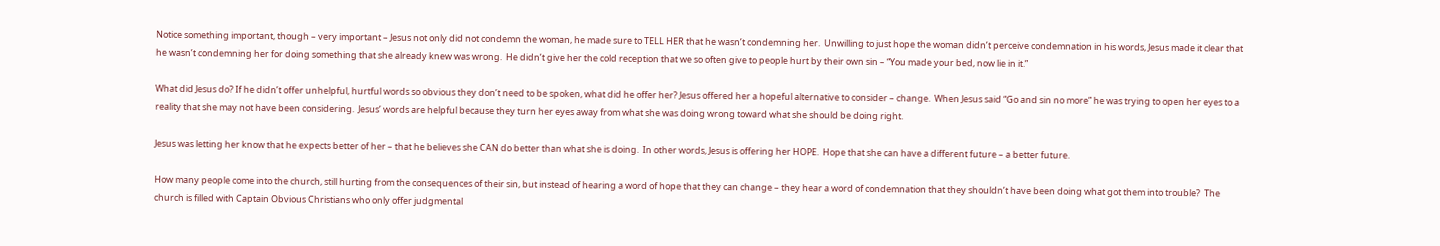Notice something important, though – very important – Jesus not only did not condemn the woman, he made sure to TELL HER that he wasn’t condemning her.  Unwilling to just hope the woman didn’t perceive condemnation in his words, Jesus made it clear that he wasn’t condemning her for doing something that she already knew was wrong.  He didn’t give her the cold reception that we so often give to people hurt by their own sin – “You made your bed, now lie in it.”

What did Jesus do? If he didn’t offer unhelpful, hurtful words so obvious they don’t need to be spoken, what did he offer her? Jesus offered her a hopeful alternative to consider – change.  When Jesus said “Go and sin no more” he was trying to open her eyes to a reality that she may not have been considering.  Jesus’ words are helpful because they turn her eyes away from what she was doing wrong toward what she should be doing right.

Jesus was letting her know that he expects better of her – that he believes she CAN do better than what she is doing.  In other words, Jesus is offering her HOPE.  Hope that she can have a different future – a better future.

How many people come into the church, still hurting from the consequences of their sin, but instead of hearing a word of hope that they can change – they hear a word of condemnation that they shouldn’t have been doing what got them into trouble?  The church is filled with Captain Obvious Christians who only offer judgmental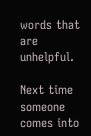words that are unhelpful.

Next time someone comes into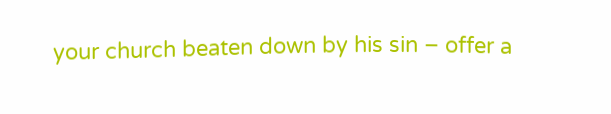your church beaten down by his sin – offer a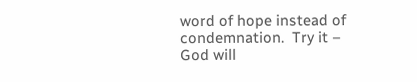word of hope instead of condemnation.  Try it – God will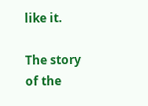like it.

The story of the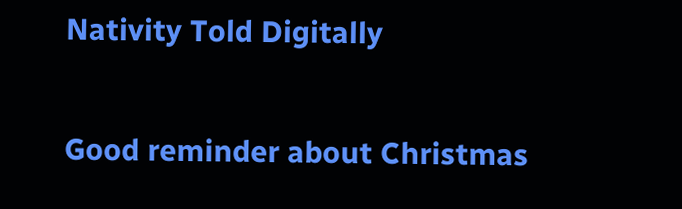Nativity Told Digitally

Good reminder about Christmas